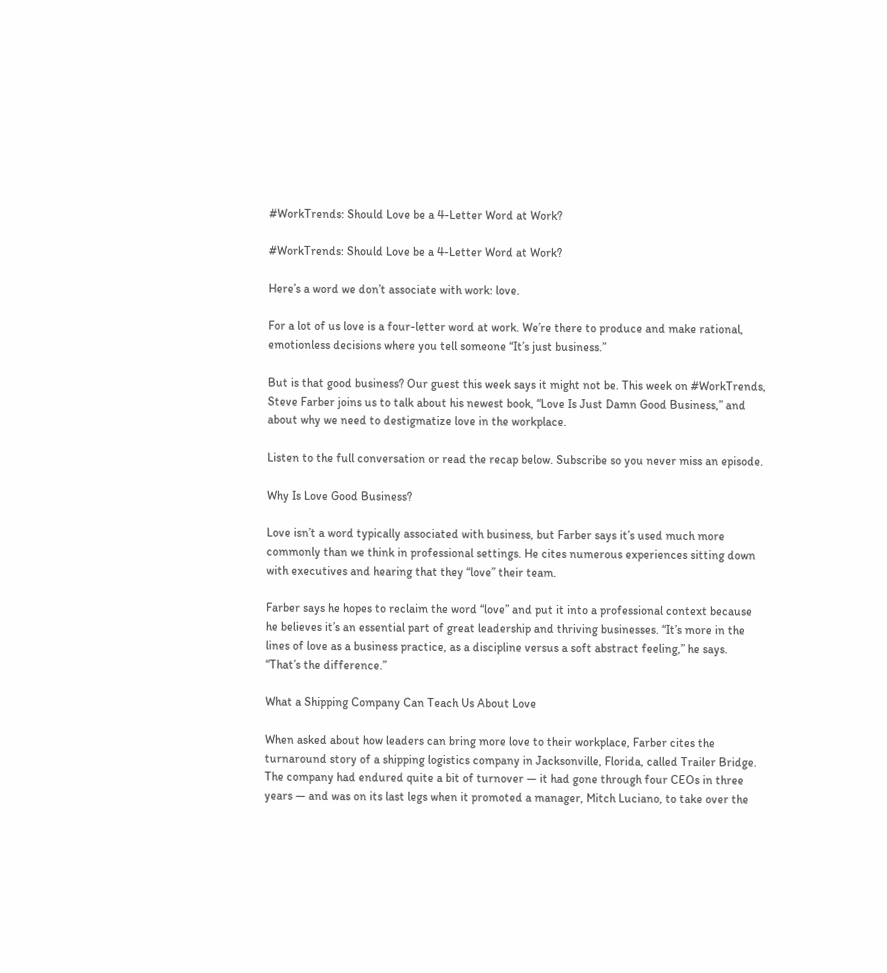#WorkTrends: Should Love be a 4-Letter Word at Work?

#WorkTrends: Should Love be a 4-Letter Word at Work?

Here’s a word we don’t associate with work: love.

For a lot of us love is a four-letter word at work. We’re there to produce and make rational, emotionless decisions where you tell someone “It’s just business.”

But is that good business? Our guest this week says it might not be. This week on #WorkTrends, Steve Farber joins us to talk about his newest book, “Love Is Just Damn Good Business,” and about why we need to destigmatize love in the workplace.

Listen to the full conversation or read the recap below. Subscribe so you never miss an episode.

Why Is Love Good Business?

Love isn’t a word typically associated with business, but Farber says it’s used much more commonly than we think in professional settings. He cites numerous experiences sitting down with executives and hearing that they “love” their team.

Farber says he hopes to reclaim the word “love” and put it into a professional context because he believes it’s an essential part of great leadership and thriving businesses. “It’s more in the lines of love as a business practice, as a discipline versus a soft abstract feeling,” he says. “That’s the difference.”

What a Shipping Company Can Teach Us About Love

When asked about how leaders can bring more love to their workplace, Farber cites the turnaround story of a shipping logistics company in Jacksonville, Florida, called Trailer Bridge. The company had endured quite a bit of turnover — it had gone through four CEOs in three years — and was on its last legs when it promoted a manager, Mitch Luciano, to take over the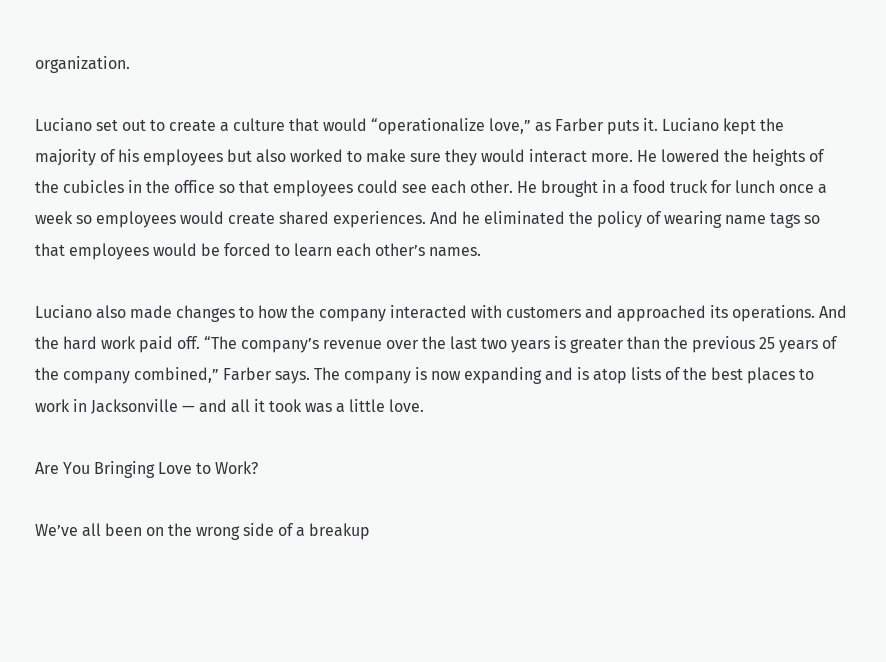organization.

Luciano set out to create a culture that would “operationalize love,” as Farber puts it. Luciano kept the majority of his employees but also worked to make sure they would interact more. He lowered the heights of the cubicles in the office so that employees could see each other. He brought in a food truck for lunch once a week so employees would create shared experiences. And he eliminated the policy of wearing name tags so that employees would be forced to learn each other’s names.

Luciano also made changes to how the company interacted with customers and approached its operations. And the hard work paid off. “The company’s revenue over the last two years is greater than the previous 25 years of the company combined,” Farber says. The company is now expanding and is atop lists of the best places to work in Jacksonville — and all it took was a little love.

Are You Bringing Love to Work?

We’ve all been on the wrong side of a breakup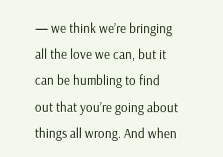— we think we’re bringing all the love we can, but it can be humbling to find out that you’re going about things all wrong. And when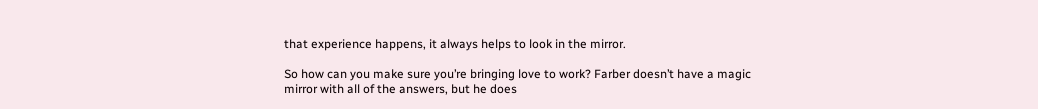that experience happens, it always helps to look in the mirror.

So how can you make sure you’re bringing love to work? Farber doesn’t have a magic mirror with all of the answers, but he does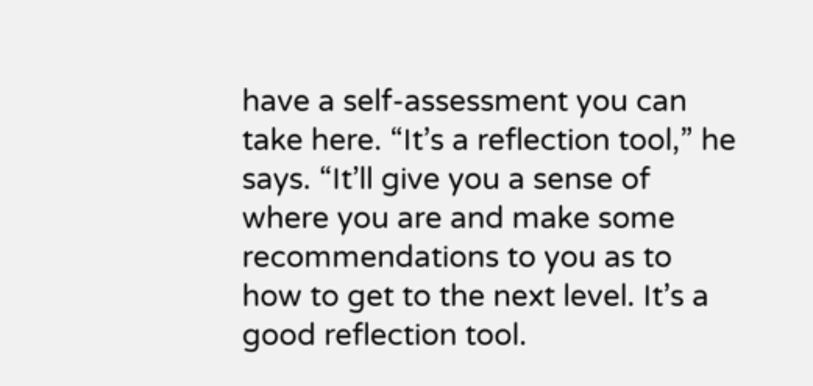have a self-assessment you can take here. “It’s a reflection tool,” he says. “It’ll give you a sense of where you are and make some recommendations to you as to how to get to the next level. It’s a good reflection tool.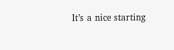It’s a nice starting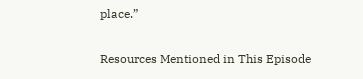place.”

Resources Mentioned in This Episode